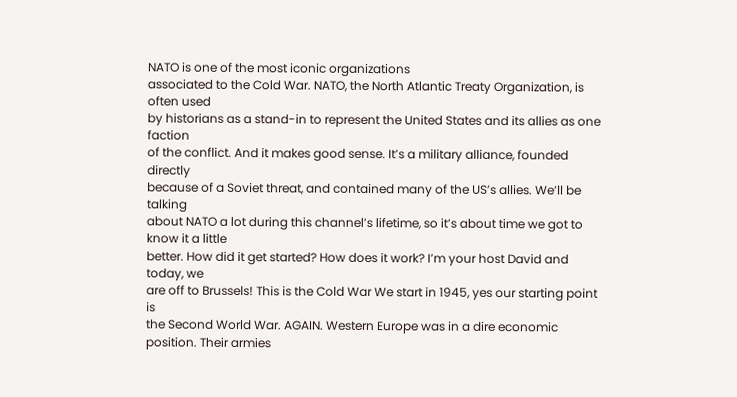NATO is one of the most iconic organizations
associated to the Cold War. NATO, the North Atlantic Treaty Organization, is often used
by historians as a stand-in to represent the United States and its allies as one faction
of the conflict. And it makes good sense. It’s a military alliance, founded directly
because of a Soviet threat, and contained many of the US’s allies. We’ll be talking
about NATO a lot during this channel’s lifetime, so it’s about time we got to know it a little
better. How did it get started? How does it work? I’m your host David and today, we
are off to Brussels! This is the Cold War We start in 1945, yes our starting point is
the Second World War. AGAIN. Western Europe was in a dire economic position. Their armies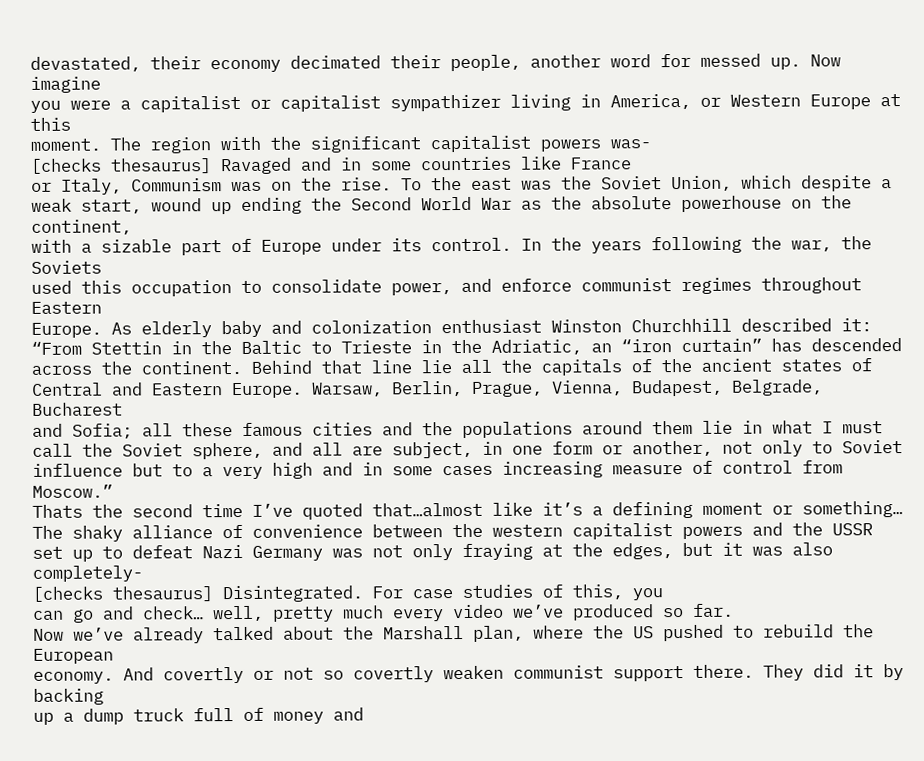devastated, their economy decimated their people, another word for messed up. Now imagine
you were a capitalist or capitalist sympathizer living in America, or Western Europe at this
moment. The region with the significant capitalist powers was-
[checks thesaurus] Ravaged and in some countries like France
or Italy, Communism was on the rise. To the east was the Soviet Union, which despite a
weak start, wound up ending the Second World War as the absolute powerhouse on the continent,
with a sizable part of Europe under its control. In the years following the war, the Soviets
used this occupation to consolidate power, and enforce communist regimes throughout Eastern
Europe. As elderly baby and colonization enthusiast Winston Churchhill described it:
“From Stettin in the Baltic to Trieste in the Adriatic, an “iron curtain” has descended
across the continent. Behind that line lie all the capitals of the ancient states of
Central and Eastern Europe. Warsaw, Berlin, Prague, Vienna, Budapest, Belgrade, Bucharest
and Sofia; all these famous cities and the populations around them lie in what I must
call the Soviet sphere, and all are subject, in one form or another, not only to Soviet
influence but to a very high and in some cases increasing measure of control from Moscow.”
Thats the second time I’ve quoted that…almost like it’s a defining moment or something…
The shaky alliance of convenience between the western capitalist powers and the USSR
set up to defeat Nazi Germany was not only fraying at the edges, but it was also completely-
[checks thesaurus] Disintegrated. For case studies of this, you
can go and check… well, pretty much every video we’ve produced so far.
Now we’ve already talked about the Marshall plan, where the US pushed to rebuild the European
economy. And covertly or not so covertly weaken communist support there. They did it by backing
up a dump truck full of money and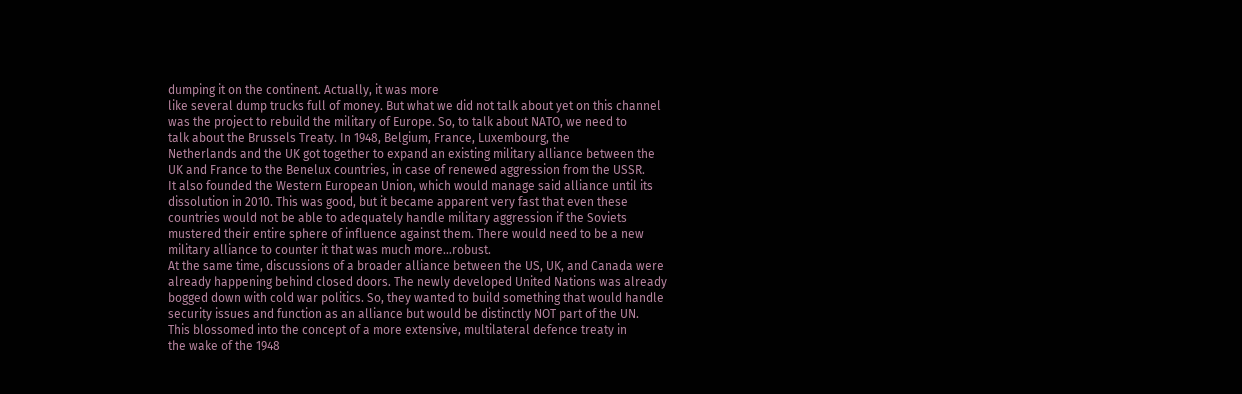dumping it on the continent. Actually, it was more
like several dump trucks full of money. But what we did not talk about yet on this channel
was the project to rebuild the military of Europe. So, to talk about NATO, we need to
talk about the Brussels Treaty. In 1948, Belgium, France, Luxembourg, the
Netherlands and the UK got together to expand an existing military alliance between the
UK and France to the Benelux countries, in case of renewed aggression from the USSR.
It also founded the Western European Union, which would manage said alliance until its
dissolution in 2010. This was good, but it became apparent very fast that even these
countries would not be able to adequately handle military aggression if the Soviets
mustered their entire sphere of influence against them. There would need to be a new
military alliance to counter it that was much more…robust.
At the same time, discussions of a broader alliance between the US, UK, and Canada were
already happening behind closed doors. The newly developed United Nations was already
bogged down with cold war politics. So, they wanted to build something that would handle
security issues and function as an alliance but would be distinctly NOT part of the UN.
This blossomed into the concept of a more extensive, multilateral defence treaty in
the wake of the 1948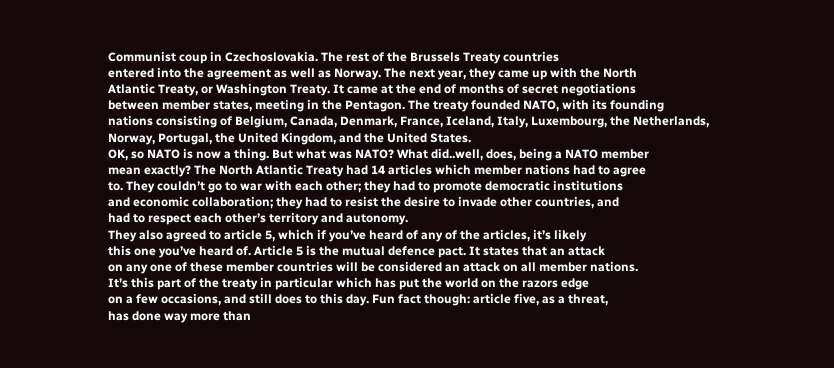Communist coup in Czechoslovakia. The rest of the Brussels Treaty countries
entered into the agreement as well as Norway. The next year, they came up with the North
Atlantic Treaty, or Washington Treaty. It came at the end of months of secret negotiations
between member states, meeting in the Pentagon. The treaty founded NATO, with its founding
nations consisting of Belgium, Canada, Denmark, France, Iceland, Italy, Luxembourg, the Netherlands,
Norway, Portugal, the United Kingdom, and the United States.
OK, so NATO is now a thing. But what was NATO? What did..well, does, being a NATO member
mean exactly? The North Atlantic Treaty had 14 articles which member nations had to agree
to. They couldn’t go to war with each other; they had to promote democratic institutions
and economic collaboration; they had to resist the desire to invade other countries, and
had to respect each other’s territory and autonomy.
They also agreed to article 5, which if you’ve heard of any of the articles, it’s likely
this one you’ve heard of. Article 5 is the mutual defence pact. It states that an attack
on any one of these member countries will be considered an attack on all member nations.
It’s this part of the treaty in particular which has put the world on the razors edge
on a few occasions, and still does to this day. Fun fact though: article five, as a threat,
has done way more than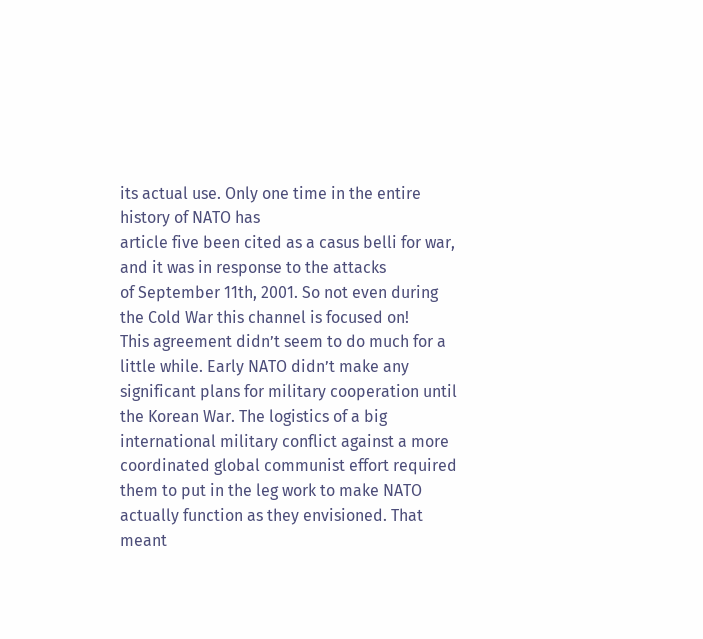its actual use. Only one time in the entire history of NATO has
article five been cited as a casus belli for war, and it was in response to the attacks
of September 11th, 2001. So not even during the Cold War this channel is focused on!
This agreement didn’t seem to do much for a little while. Early NATO didn’t make any
significant plans for military cooperation until the Korean War. The logistics of a big
international military conflict against a more coordinated global communist effort required
them to put in the leg work to make NATO actually function as they envisioned. That meant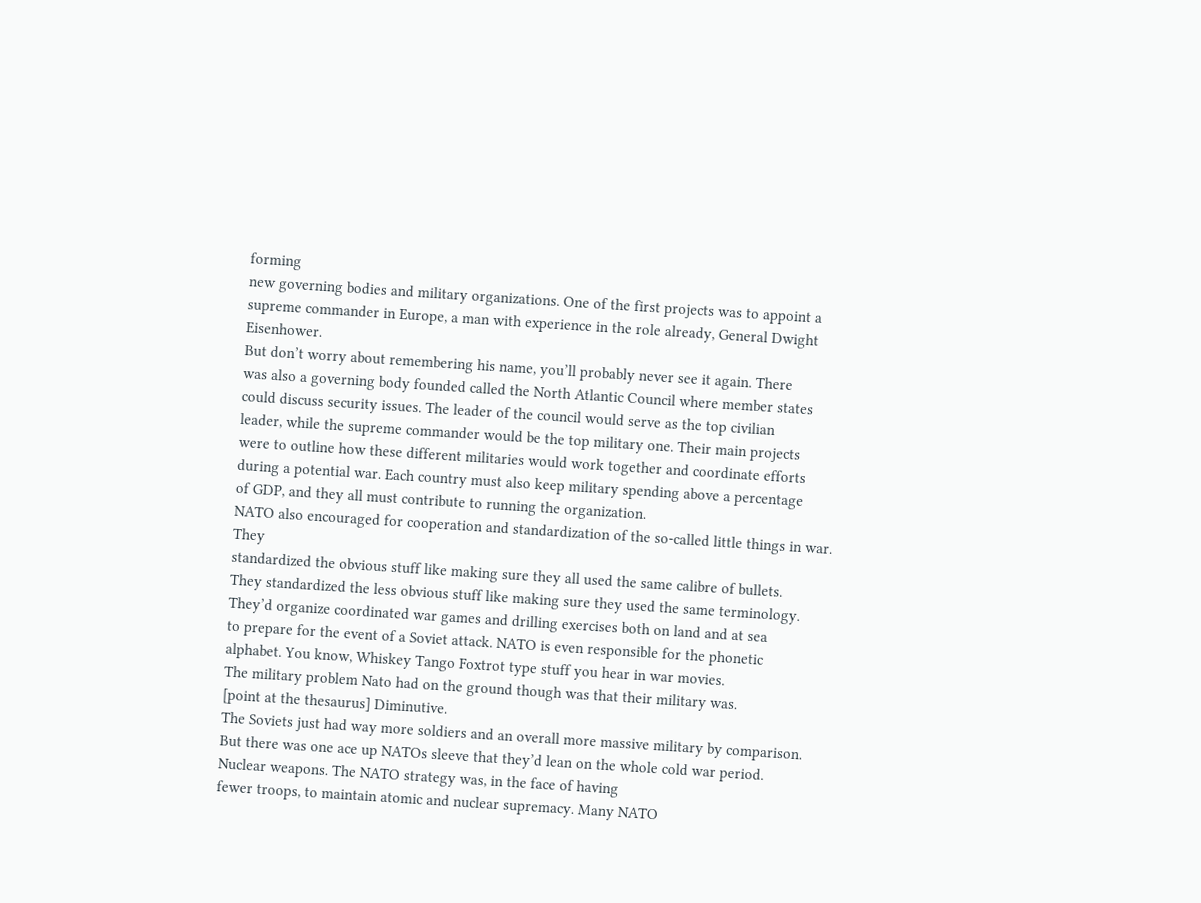forming
new governing bodies and military organizations. One of the first projects was to appoint a
supreme commander in Europe, a man with experience in the role already, General Dwight Eisenhower.
But don’t worry about remembering his name, you’ll probably never see it again. There
was also a governing body founded called the North Atlantic Council where member states
could discuss security issues. The leader of the council would serve as the top civilian
leader, while the supreme commander would be the top military one. Their main projects
were to outline how these different militaries would work together and coordinate efforts
during a potential war. Each country must also keep military spending above a percentage
of GDP, and they all must contribute to running the organization.
NATO also encouraged for cooperation and standardization of the so-called little things in war. They
standardized the obvious stuff like making sure they all used the same calibre of bullets.
They standardized the less obvious stuff like making sure they used the same terminology.
They’d organize coordinated war games and drilling exercises both on land and at sea
to prepare for the event of a Soviet attack. NATO is even responsible for the phonetic
alphabet. You know, Whiskey Tango Foxtrot type stuff you hear in war movies.
The military problem Nato had on the ground though was that their military was.
[point at the thesaurus] Diminutive.
The Soviets just had way more soldiers and an overall more massive military by comparison.
But there was one ace up NATOs sleeve that they’d lean on the whole cold war period.
Nuclear weapons. The NATO strategy was, in the face of having
fewer troops, to maintain atomic and nuclear supremacy. Many NATO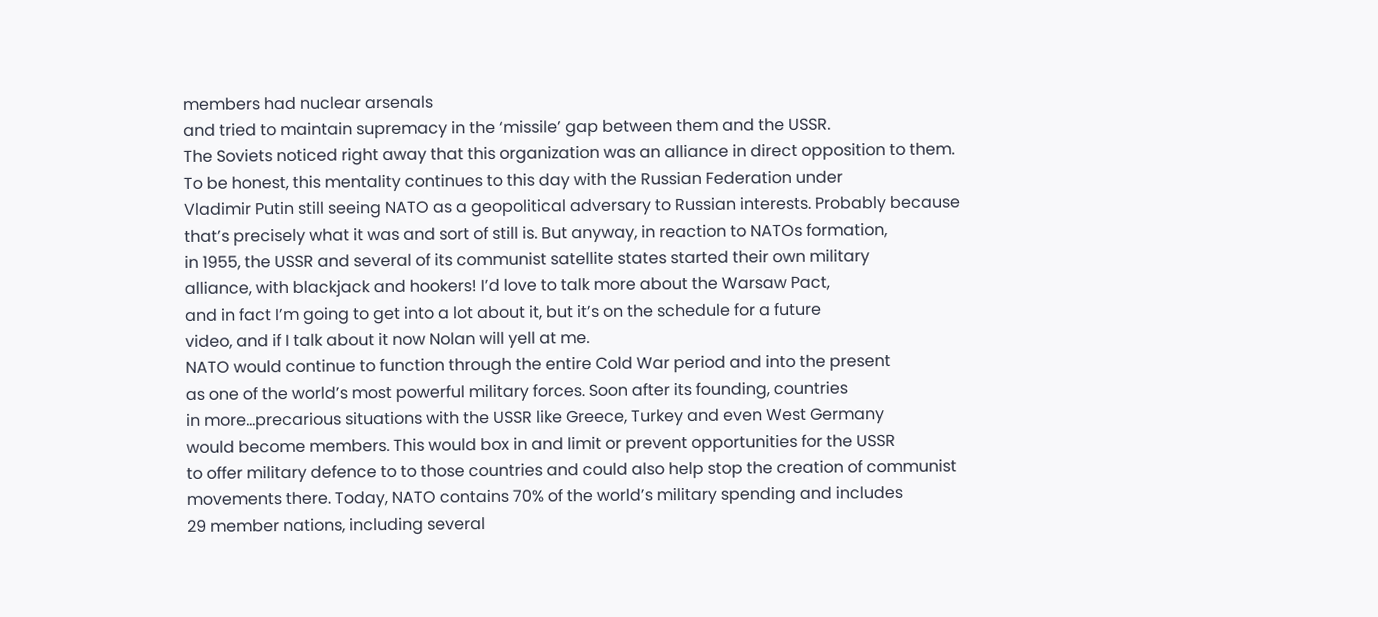members had nuclear arsenals
and tried to maintain supremacy in the ‘missile’ gap between them and the USSR.
The Soviets noticed right away that this organization was an alliance in direct opposition to them.
To be honest, this mentality continues to this day with the Russian Federation under
Vladimir Putin still seeing NATO as a geopolitical adversary to Russian interests. Probably because
that’s precisely what it was and sort of still is. But anyway, in reaction to NATOs formation,
in 1955, the USSR and several of its communist satellite states started their own military
alliance, with blackjack and hookers! I’d love to talk more about the Warsaw Pact,
and in fact I’m going to get into a lot about it, but it’s on the schedule for a future
video, and if I talk about it now Nolan will yell at me.
NATO would continue to function through the entire Cold War period and into the present
as one of the world’s most powerful military forces. Soon after its founding, countries
in more…precarious situations with the USSR like Greece, Turkey and even West Germany
would become members. This would box in and limit or prevent opportunities for the USSR
to offer military defence to to those countries and could also help stop the creation of communist
movements there. Today, NATO contains 70% of the world’s military spending and includes
29 member nations, including several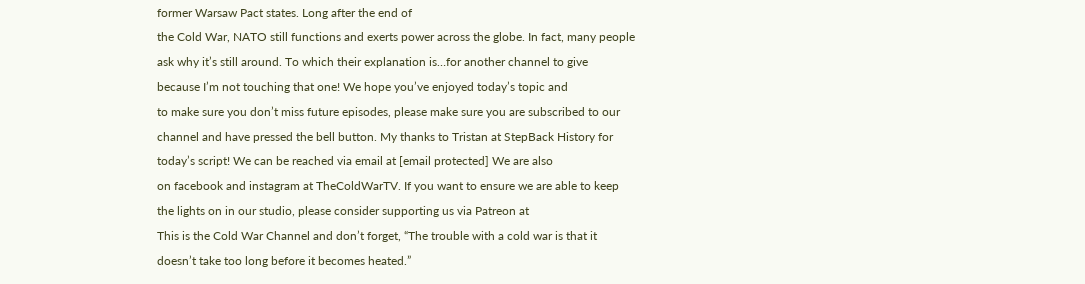former Warsaw Pact states. Long after the end of
the Cold War, NATO still functions and exerts power across the globe. In fact, many people
ask why it’s still around. To which their explanation is…for another channel to give
because I’m not touching that one! We hope you’ve enjoyed today’s topic and
to make sure you don’t miss future episodes, please make sure you are subscribed to our
channel and have pressed the bell button. My thanks to Tristan at StepBack History for
today’s script! We can be reached via email at [email protected] We are also
on facebook and instagram at TheColdWarTV. If you want to ensure we are able to keep
the lights on in our studio, please consider supporting us via Patreon at
This is the Cold War Channel and don’t forget, “The trouble with a cold war is that it
doesn’t take too long before it becomes heated.”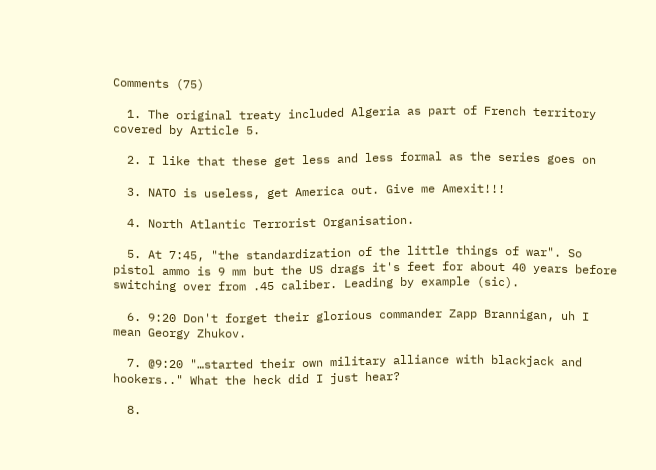Comments (75)

  1. The original treaty included Algeria as part of French territory covered by Article 5.

  2. I like that these get less and less formal as the series goes on

  3. NATO is useless, get America out. Give me Amexit!!!

  4. North Atlantic Terrorist Organisation.

  5. At 7:45, "the standardization of the little things of war". So pistol ammo is 9 mm but the US drags it's feet for about 40 years before switching over from .45 caliber. Leading by example (sic).

  6. 9:20 Don't forget their glorious commander Zapp Brannigan, uh I mean Georgy Zhukov.

  7. @9:20 "…started their own military alliance with blackjack and hookers.." What the heck did I just hear?

  8.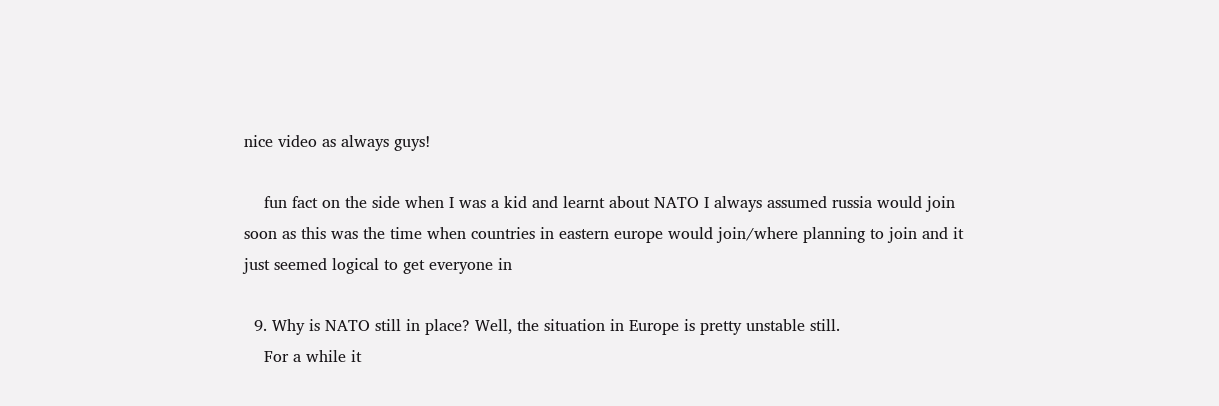nice video as always guys!

    fun fact on the side when I was a kid and learnt about NATO I always assumed russia would join soon as this was the time when countries in eastern europe would join/where planning to join and it just seemed logical to get everyone in

  9. Why is NATO still in place? Well, the situation in Europe is pretty unstable still.
    For a while it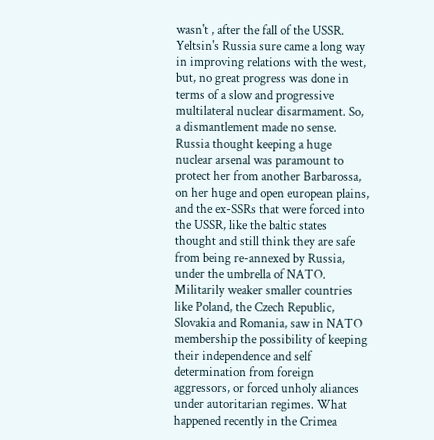wasn't , after the fall of the USSR. Yeltsin's Russia sure came a long way in improving relations with the west, but, no great progress was done in terms of a slow and progressive multilateral nuclear disarmament. So, a dismantlement made no sense. Russia thought keeping a huge nuclear arsenal was paramount to protect her from another Barbarossa, on her huge and open european plains, and the ex-SSRs that were forced into the USSR, like the baltic states thought and still think they are safe from being re-annexed by Russia, under the umbrella of NATO. Militarily weaker smaller countries like Poland, the Czech Republic, Slovakia and Romania, saw in NATO membership the possibility of keeping their independence and self determination from foreign aggressors, or forced unholy aliances under autoritarian regimes. What happened recently in the Crimea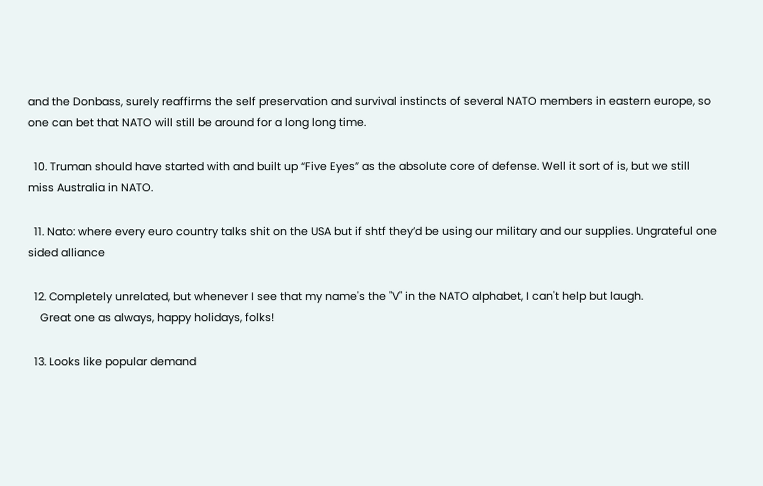and the Donbass, surely reaffirms the self preservation and survival instincts of several NATO members in eastern europe, so one can bet that NATO will still be around for a long long time.

  10. Truman should have started with and built up “Five Eyes” as the absolute core of defense. Well it sort of is, but we still miss Australia in NATO.

  11. Nato: where every euro country talks shit on the USA but if shtf they’d be using our military and our supplies. Ungrateful one sided alliance

  12. Completely unrelated, but whenever I see that my name's the "V" in the NATO alphabet, I can't help but laugh.
    Great one as always, happy holidays, folks!

  13. Looks like popular demand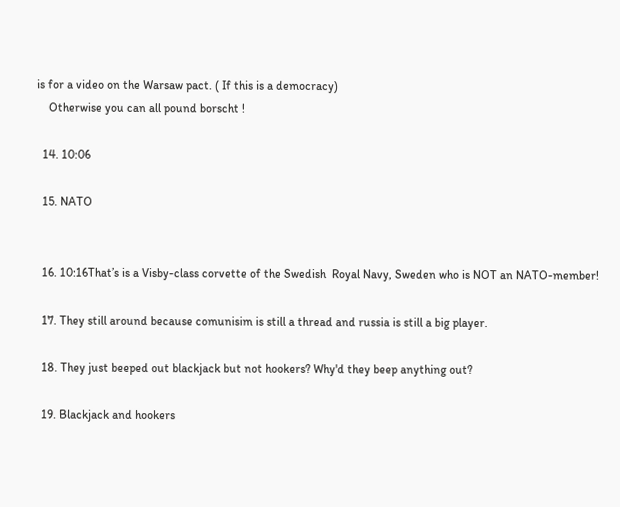is for a video on the Warsaw pact. ( If this is a democracy)
    Otherwise you can all pound borscht !

  14. 10:06

  15. NATO


  16. 10:16That’s is a Visby-class corvette of the Swedish  Royal Navy, Sweden who is NOT an NATO-member!

  17. They still around because comunisim is still a thread and russia is still a big player.

  18. They just beeped out blackjack but not hookers? Why'd they beep anything out?

  19. Blackjack and hookers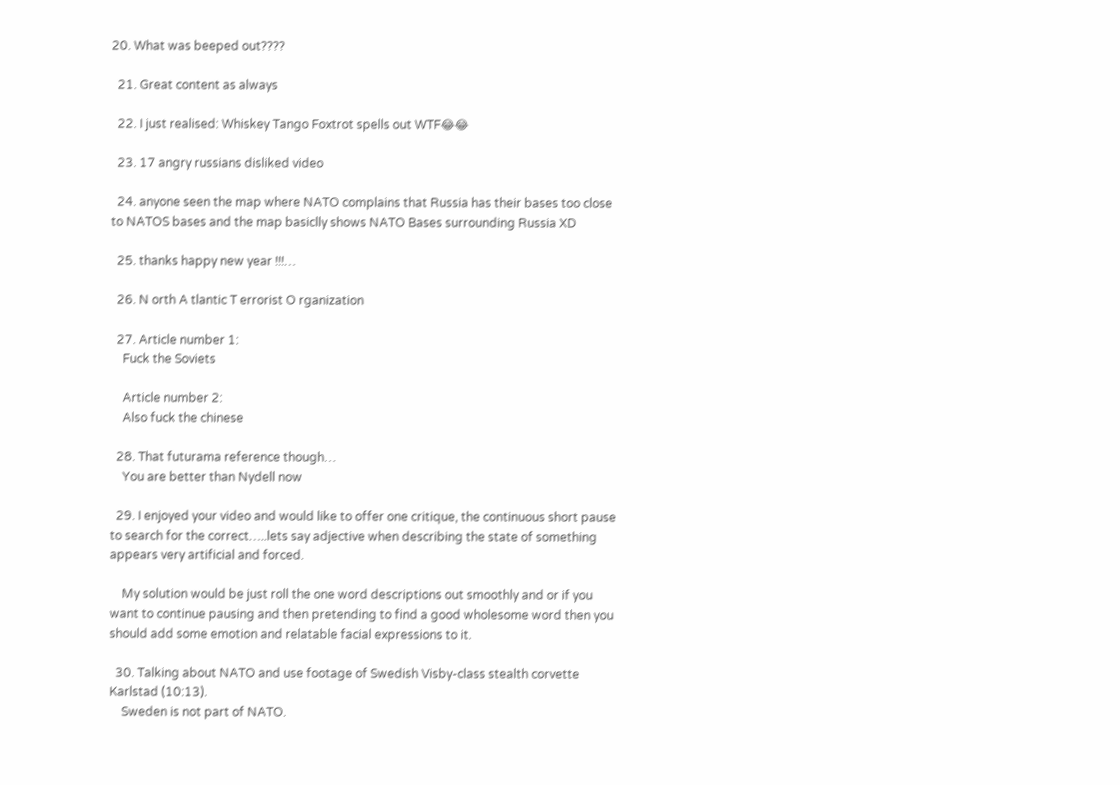20. What was beeped out????

  21. Great content as always

  22. I just realised: Whiskey Tango Foxtrot spells out WTF😂😂

  23. 17 angry russians disliked video

  24. anyone seen the map where NATO complains that Russia has their bases too close to NATOS bases and the map basiclly shows NATO Bases surrounding Russia XD

  25. thanks happy new year !!!…

  26. N orth A tlantic T errorist O rganization

  27. Article number 1:
    Fuck the Soviets

    Article number 2:
    Also fuck the chinese

  28. That futurama reference though…
    You are better than Nydell now

  29. I enjoyed your video and would like to offer one critique, the continuous short pause to search for the correct…..lets say adjective when describing the state of something appears very artificial and forced.

    My solution would be just roll the one word descriptions out smoothly and or if you want to continue pausing and then pretending to find a good wholesome word then you should add some emotion and relatable facial expressions to it.

  30. Talking about NATO and use footage of Swedish Visby-class stealth corvette Karlstad (10:13).
    Sweden is not part of NATO.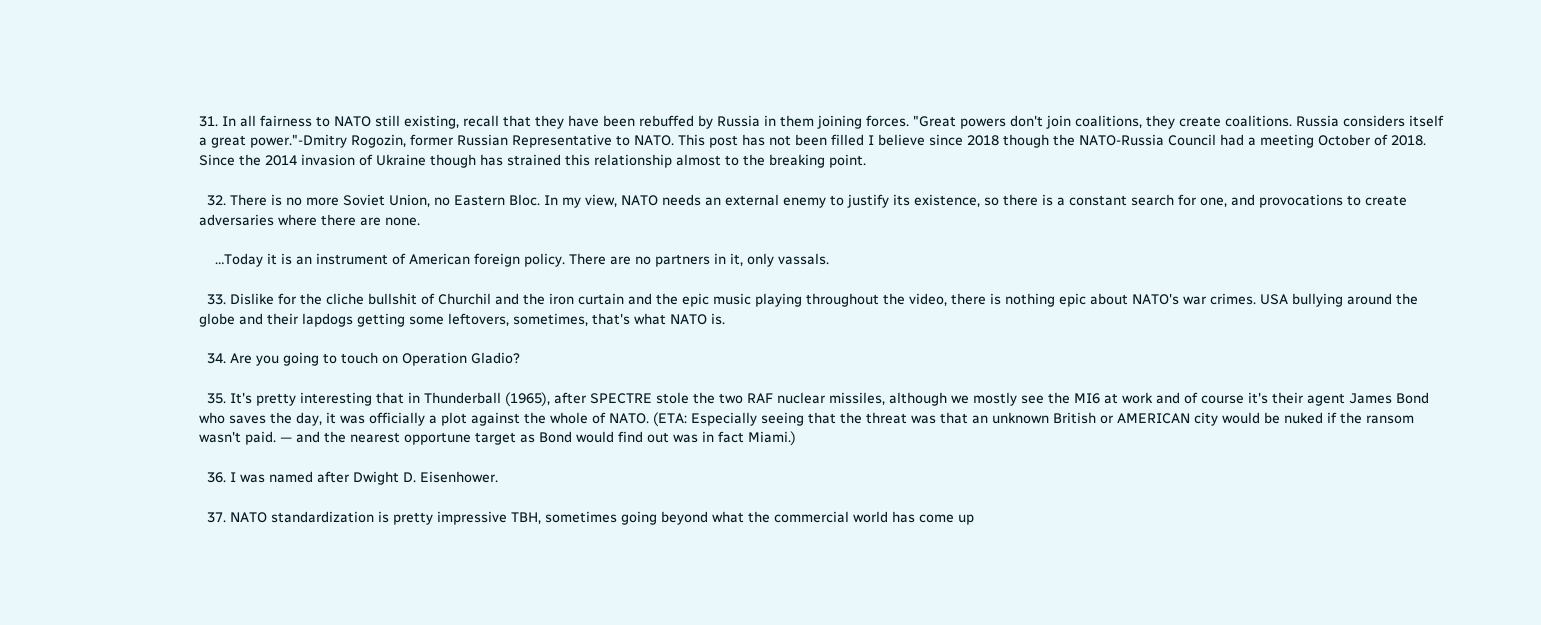31. In all fairness to NATO still existing, recall that they have been rebuffed by Russia in them joining forces. "Great powers don't join coalitions, they create coalitions. Russia considers itself a great power."-Dmitry Rogozin, former Russian Representative to NATO. This post has not been filled I believe since 2018 though the NATO-Russia Council had a meeting October of 2018. Since the 2014 invasion of Ukraine though has strained this relationship almost to the breaking point.

  32. There is no more Soviet Union, no Eastern Bloc. In my view, NATO needs an external enemy to justify its existence, so there is a constant search for one, and provocations to create adversaries where there are none.

    …Today it is an instrument of American foreign policy. There are no partners in it, only vassals.

  33. Dislike for the cliche bullshit of Churchil and the iron curtain and the epic music playing throughout the video, there is nothing epic about NATO's war crimes. USA bullying around the globe and their lapdogs getting some leftovers, sometimes, that's what NATO is.

  34. Are you going to touch on Operation Gladio?

  35. It's pretty interesting that in Thunderball (1965), after SPECTRE stole the two RAF nuclear missiles, although we mostly see the MI6 at work and of course it's their agent James Bond who saves the day, it was officially a plot against the whole of NATO. (ETA: Especially seeing that the threat was that an unknown British or AMERICAN city would be nuked if the ransom wasn't paid. — and the nearest opportune target as Bond would find out was in fact Miami.)

  36. I was named after Dwight D. Eisenhower.

  37. NATO standardization is pretty impressive TBH, sometimes going beyond what the commercial world has come up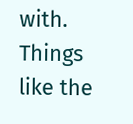with. Things like the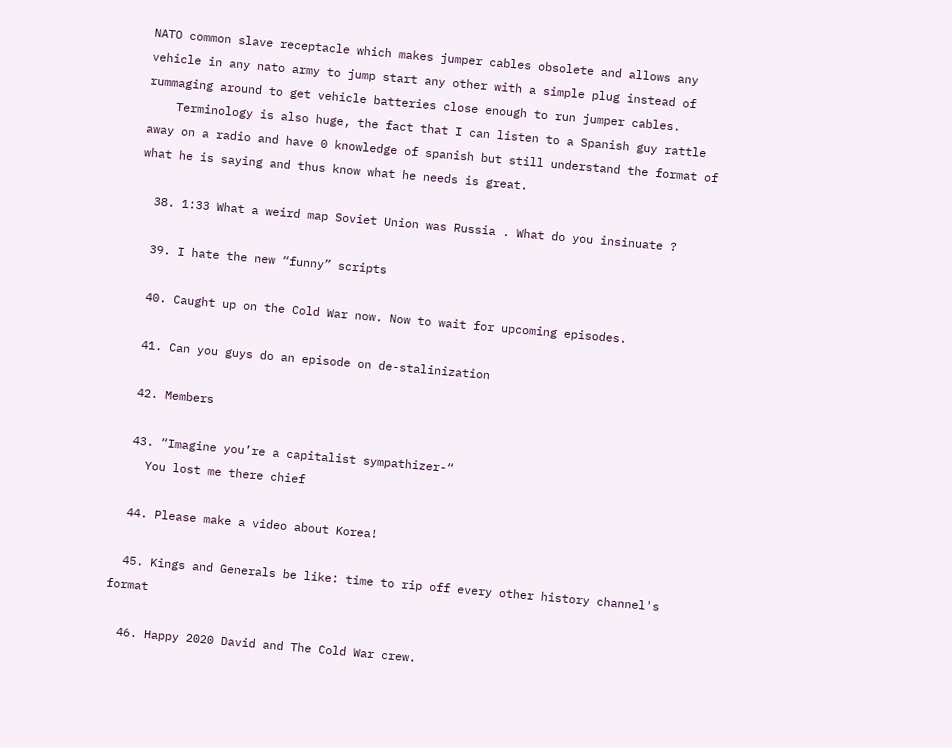NATO common slave receptacle which makes jumper cables obsolete and allows any vehicle in any nato army to jump start any other with a simple plug instead of rummaging around to get vehicle batteries close enough to run jumper cables.
    Terminology is also huge, the fact that I can listen to a Spanish guy rattle away on a radio and have 0 knowledge of spanish but still understand the format of what he is saying and thus know what he needs is great.

  38. 1:33 What a weird map Soviet Union was Russia . What do you insinuate ?

  39. I hate the new “funny” scripts

  40. Caught up on the Cold War now. Now to wait for upcoming episodes.

  41. Can you guys do an episode on de-stalinization

  42. Members

  43. “Imagine you’re a capitalist sympathizer-“
    You lost me there chief

  44. Please make a video about Korea!

  45. Kings and Generals be like: time to rip off every other history channel's format

  46. Happy 2020 David and The Cold War crew.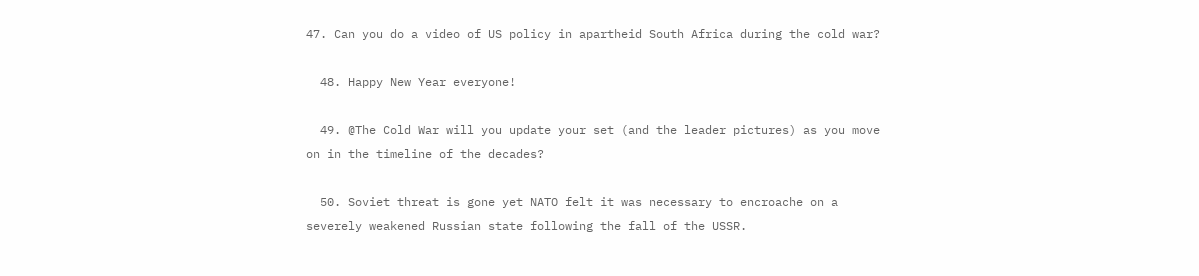47. Can you do a video of US policy in apartheid South Africa during the cold war?

  48. Happy New Year everyone!

  49. @The Cold War will you update your set (and the leader pictures) as you move on in the timeline of the decades?

  50. Soviet threat is gone yet NATO felt it was necessary to encroache on a severely weakened Russian state following the fall of the USSR.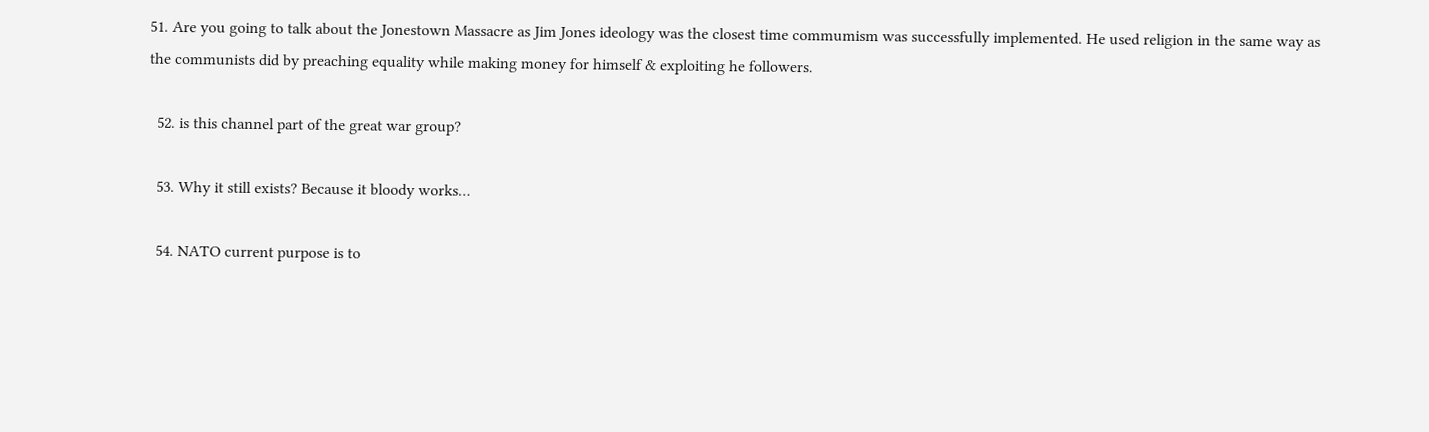51. Are you going to talk about the Jonestown Massacre as Jim Jones ideology was the closest time commumism was successfully implemented. He used religion in the same way as the communists did by preaching equality while making money for himself & exploiting he followers.

  52. is this channel part of the great war group?

  53. Why it still exists? Because it bloody works…

  54. NATO current purpose is to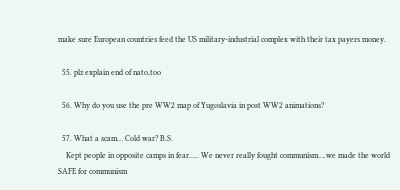make sure European countries feed the US military-industrial complex with their tax payers money.

  55. plz explain end of nato,too

  56. Why do you use the pre WW2 map of Yugoslavia in post WW2 animations?

  57. What a scam… Cold war? B.S.
    Kept people in opposite camps in fear….. We never really fought communism….we made the world SAFE for communism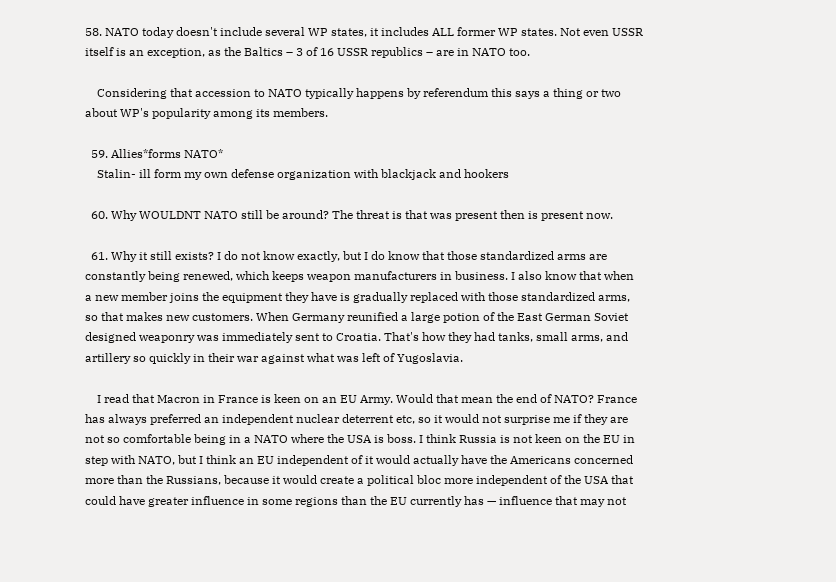58. NATO today doesn't include several WP states, it includes ALL former WP states. Not even USSR itself is an exception, as the Baltics – 3 of 16 USSR republics – are in NATO too.

    Considering that accession to NATO typically happens by referendum this says a thing or two about WP's popularity among its members.

  59. Allies*forms NATO*
    Stalin- ill form my own defense organization with blackjack and hookers

  60. Why WOULDNT NATO still be around? The threat is that was present then is present now.

  61. Why it still exists? I do not know exactly, but I do know that those standardized arms are constantly being renewed, which keeps weapon manufacturers in business. I also know that when a new member joins the equipment they have is gradually replaced with those standardized arms, so that makes new customers. When Germany reunified a large potion of the East German Soviet designed weaponry was immediately sent to Croatia. That's how they had tanks, small arms, and artillery so quickly in their war against what was left of Yugoslavia.

    I read that Macron in France is keen on an EU Army. Would that mean the end of NATO? France has always preferred an independent nuclear deterrent etc, so it would not surprise me if they are not so comfortable being in a NATO where the USA is boss. I think Russia is not keen on the EU in step with NATO, but I think an EU independent of it would actually have the Americans concerned more than the Russians, because it would create a political bloc more independent of the USA that could have greater influence in some regions than the EU currently has — influence that may not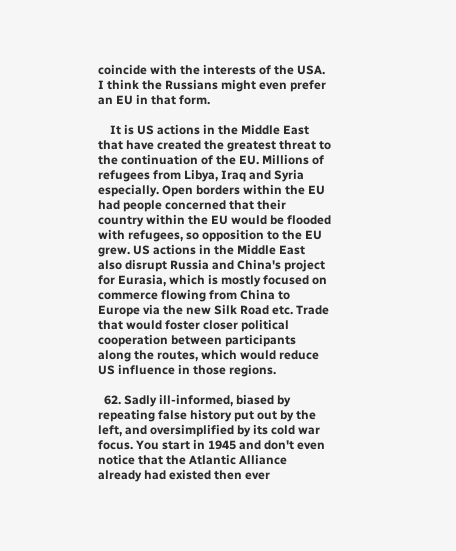coincide with the interests of the USA. I think the Russians might even prefer an EU in that form.

    It is US actions in the Middle East that have created the greatest threat to the continuation of the EU. Millions of refugees from Libya, Iraq and Syria especially. Open borders within the EU had people concerned that their country within the EU would be flooded with refugees, so opposition to the EU grew. US actions in the Middle East also disrupt Russia and China's project for Eurasia, which is mostly focused on commerce flowing from China to Europe via the new Silk Road etc. Trade that would foster closer political cooperation between participants along the routes, which would reduce US influence in those regions.

  62. Sadly ill-informed, biased by repeating false history put out by the left, and oversimplified by its cold war focus. You start in 1945 and don't even notice that the Atlantic Alliance already had existed then ever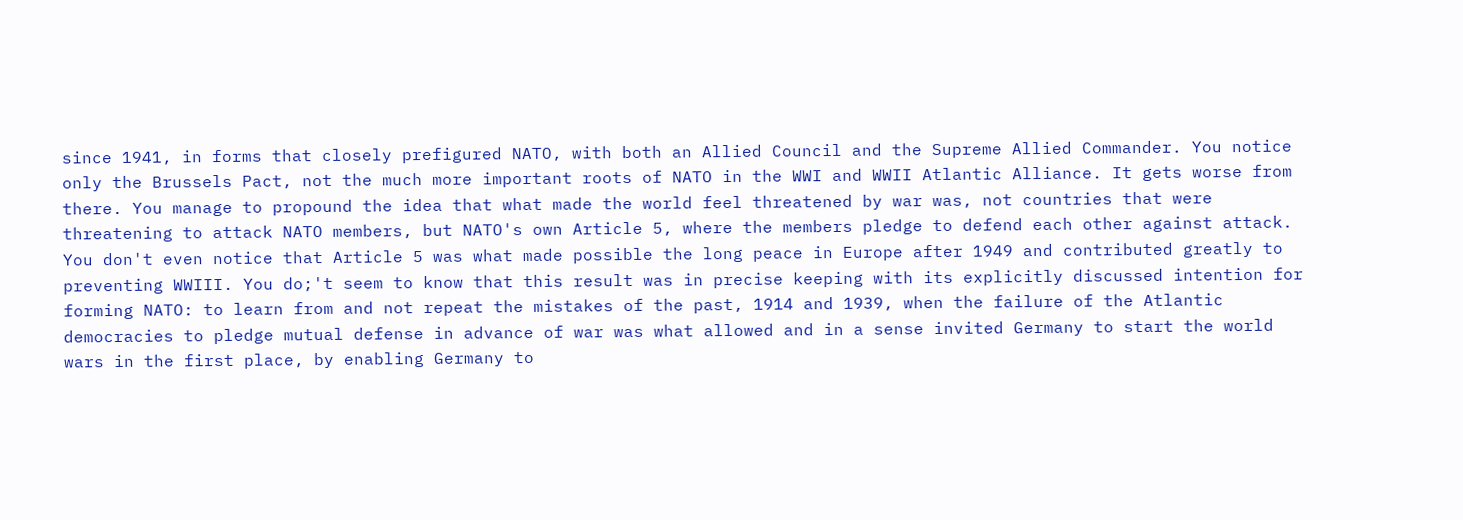since 1941, in forms that closely prefigured NATO, with both an Allied Council and the Supreme Allied Commander. You notice only the Brussels Pact, not the much more important roots of NATO in the WWI and WWII Atlantic Alliance. It gets worse from there. You manage to propound the idea that what made the world feel threatened by war was, not countries that were threatening to attack NATO members, but NATO's own Article 5, where the members pledge to defend each other against attack. You don't even notice that Article 5 was what made possible the long peace in Europe after 1949 and contributed greatly to preventing WWIII. You do;'t seem to know that this result was in precise keeping with its explicitly discussed intention for forming NATO: to learn from and not repeat the mistakes of the past, 1914 and 1939, when the failure of the Atlantic democracies to pledge mutual defense in advance of war was what allowed and in a sense invited Germany to start the world wars in the first place, by enabling Germany to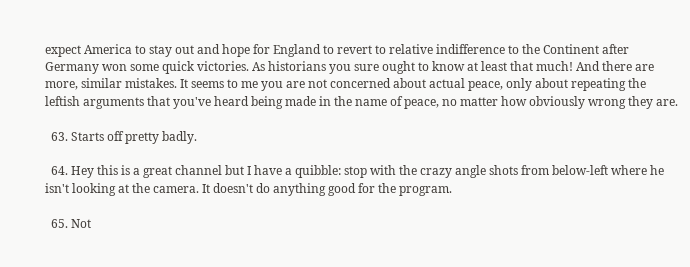expect America to stay out and hope for England to revert to relative indifference to the Continent after Germany won some quick victories. As historians you sure ought to know at least that much! And there are more, similar mistakes. It seems to me you are not concerned about actual peace, only about repeating the leftish arguments that you've heard being made in the name of peace, no matter how obviously wrong they are.

  63. Starts off pretty badly.

  64. Hey this is a great channel but I have a quibble: stop with the crazy angle shots from below-left where he isn't looking at the camera. It doesn't do anything good for the program.

  65. Not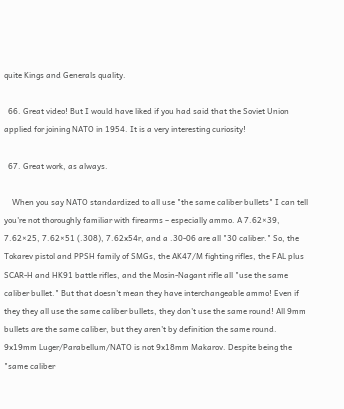quite Kings and Generals quality.

  66. Great video! But I would have liked if you had said that the Soviet Union applied for joining NATO in 1954. It is a very interesting curiosity!

  67. Great work, as always.

    When you say NATO standardized to all use "the same caliber bullets" I can tell you're not thoroughly familiar with firearms – especially ammo. A 7.62×39, 7.62×25, 7.62×51 (.308), 7.62x54r, and a .30-06 are all "30 caliber." So, the Tokarev pistol and PPSH family of SMGs, the AK47/M fighting rifles, the FAL plus SCAR-H and HK91 battle rifles, and the Mosin-Nagant rifle all "use the same caliber bullet." But that doesn't mean they have interchangeable ammo! Even if they they all use the same caliber bullets, they don't use the same round! All 9mm bullets are the same caliber, but they aren't by definition the same round. 9x19mm Luger/Parabellum/NATO is not 9x18mm Makarov. Despite being the "same caliber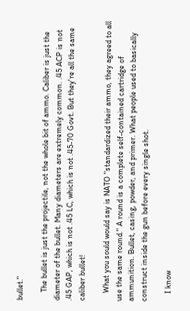bullet."

    The bullet is just the projectile, not the whole bit of ammo. Caliber is just the diameter of the bullet. Many diameters are extremely common. .45 ACP is not .45 GAP, which is not .45 LC, which is not .45-70 Govt. But they're all the same caliber bullet!

    What you sould would say is NATO "standardized their ammo, they agreed to all use the same round." A round is a complete self-contained cartridge of ammunition. Bullet, casing, powder, and primer. What people used to basically construct inside the gun before every single shot.

    I know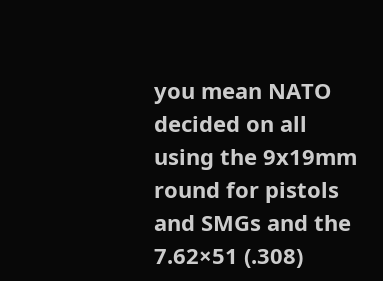you mean NATO decided on all using the 9x19mm round for pistols and SMGs and the 7.62×51 (.308)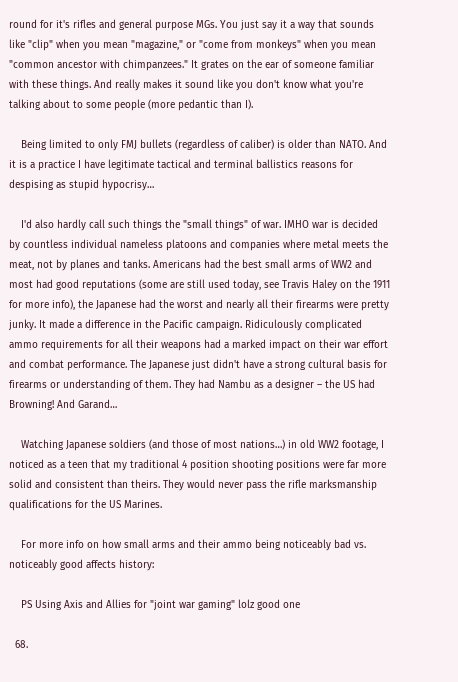round for it's rifles and general purpose MGs. You just say it a way that sounds like "clip" when you mean "magazine," or "come from monkeys" when you mean "common ancestor with chimpanzees." It grates on the ear of someone familiar with these things. And really makes it sound like you don't know what you're talking about to some people (more pedantic than I).

    Being limited to only FMJ bullets (regardless of caliber) is older than NATO. And it is a practice I have legitimate tactical and terminal ballistics reasons for despising as stupid hypocrisy…

    I'd also hardly call such things the "small things" of war. IMHO war is decided by countless individual nameless platoons and companies where metal meets the meat, not by planes and tanks. Americans had the best small arms of WW2 and most had good reputations (some are still used today, see Travis Haley on the 1911 for more info), the Japanese had the worst and nearly all their firearms were pretty junky. It made a difference in the Pacific campaign. Ridiculously complicated ammo requirements for all their weapons had a marked impact on their war effort and combat performance. The Japanese just didn't have a strong cultural basis for firearms or understanding of them. They had Nambu as a designer – the US had Browning! And Garand…

    Watching Japanese soldiers (and those of most nations…) in old WW2 footage, I noticed as a teen that my traditional 4 position shooting positions were far more solid and consistent than theirs. They would never pass the rifle marksmanship qualifications for the US Marines.

    For more info on how small arms and their ammo being noticeably bad vs. noticeably good affects history:

    PS Using Axis and Allies for "joint war gaming" lolz good one

  68.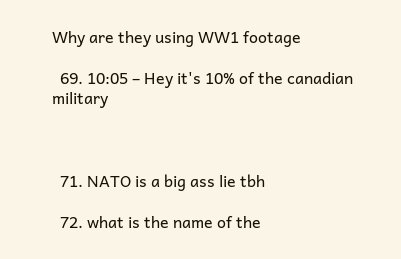Why are they using WW1 footage

  69. 10:05 – Hey it's 10% of the canadian military



  71. NATO is a big ass lie tbh

  72. what is the name of the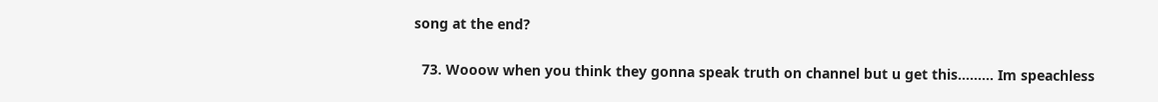song at the end?

  73. Wooow when you think they gonna speak truth on channel but u get this……… Im speachless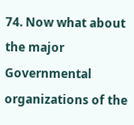74. Now what about the major Governmental organizations of the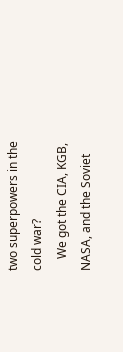two superpowers in the cold war?
    We got the CIA, KGB, NASA, and the Soviet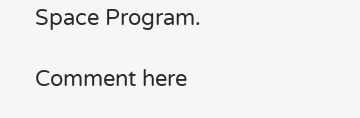Space Program.

Comment here